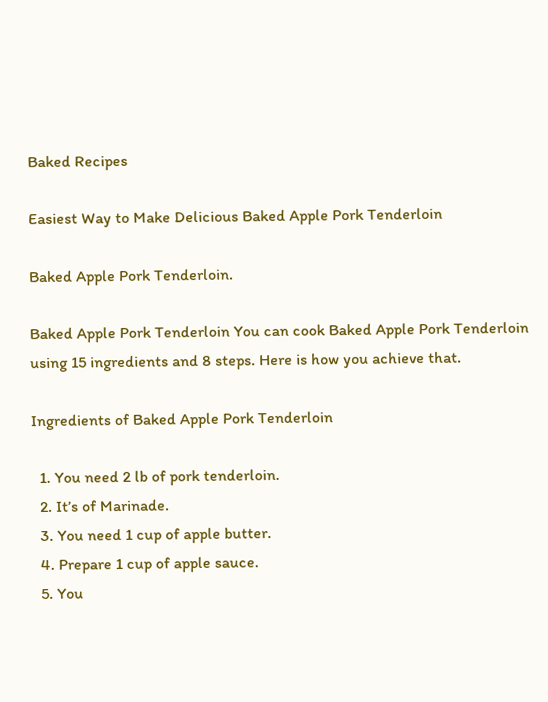Baked Recipes

Easiest Way to Make Delicious Baked Apple Pork Tenderloin

Baked Apple Pork Tenderloin.

Baked Apple Pork Tenderloin You can cook Baked Apple Pork Tenderloin using 15 ingredients and 8 steps. Here is how you achieve that.

Ingredients of Baked Apple Pork Tenderloin

  1. You need 2 lb of pork tenderloin.
  2. It’s of Marinade.
  3. You need 1 cup of apple butter.
  4. Prepare 1 cup of apple sauce.
  5. You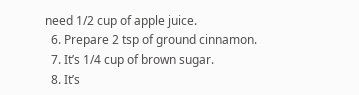need 1/2 cup of apple juice.
  6. Prepare 2 tsp of ground cinnamon.
  7. It’s 1/4 cup of brown sugar.
  8. It’s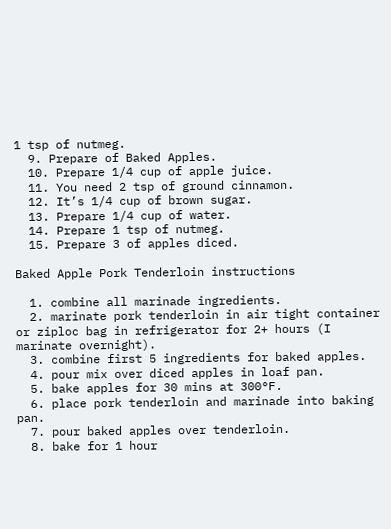1 tsp of nutmeg.
  9. Prepare of Baked Apples.
  10. Prepare 1/4 cup of apple juice.
  11. You need 2 tsp of ground cinnamon.
  12. It’s 1/4 cup of brown sugar.
  13. Prepare 1/4 cup of water.
  14. Prepare 1 tsp of nutmeg.
  15. Prepare 3 of apples diced.

Baked Apple Pork Tenderloin instructions

  1. combine all marinade ingredients.
  2. marinate pork tenderloin in air tight container or ziploc bag in refrigerator for 2+ hours (I marinate overnight).
  3. combine first 5 ingredients for baked apples.
  4. pour mix over diced apples in loaf pan.
  5. bake apples for 30 mins at 300°F.
  6. place pork tenderloin and marinade into baking pan.
  7. pour baked apples over tenderloin.
  8. bake for 1 hour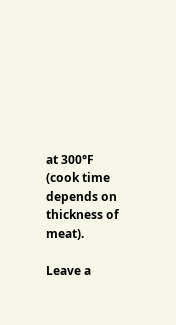at 300°F (cook time depends on thickness of meat).

Leave a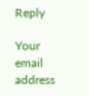Reply

Your email address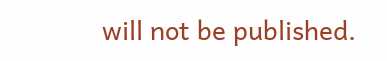will not be published.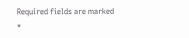Required fields are marked *